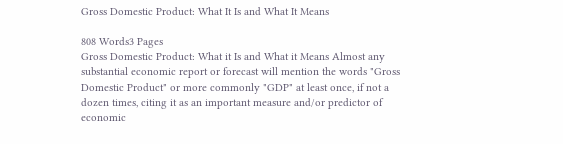Gross Domestic Product: What It Is and What It Means

808 Words3 Pages
Gross Domestic Product: What it Is and What it Means Almost any substantial economic report or forecast will mention the words "Gross Domestic Product" or more commonly "GDP" at least once, if not a dozen times, citing it as an important measure and/or predictor of economic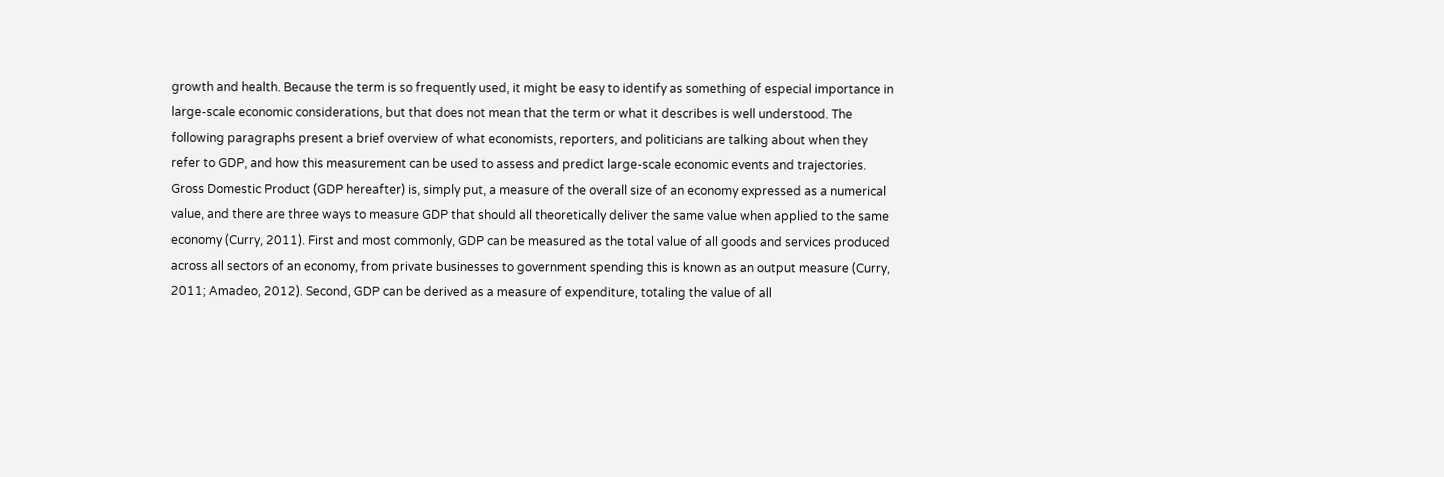growth and health. Because the term is so frequently used, it might be easy to identify as something of especial importance in large-scale economic considerations, but that does not mean that the term or what it describes is well understood. The following paragraphs present a brief overview of what economists, reporters, and politicians are talking about when they refer to GDP, and how this measurement can be used to assess and predict large-scale economic events and trajectories. Gross Domestic Product (GDP hereafter) is, simply put, a measure of the overall size of an economy expressed as a numerical value, and there are three ways to measure GDP that should all theoretically deliver the same value when applied to the same economy (Curry, 2011). First and most commonly, GDP can be measured as the total value of all goods and services produced across all sectors of an economy, from private businesses to government spending this is known as an output measure (Curry, 2011; Amadeo, 2012). Second, GDP can be derived as a measure of expenditure, totaling the value of all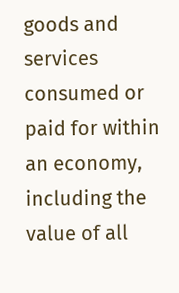goods and services consumed or paid for within an economy, including the value of all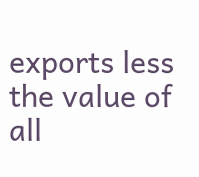exports less the value of all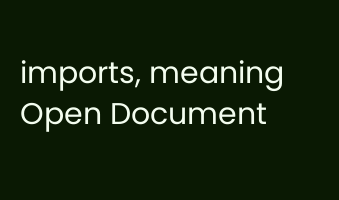imports, meaning
Open Document